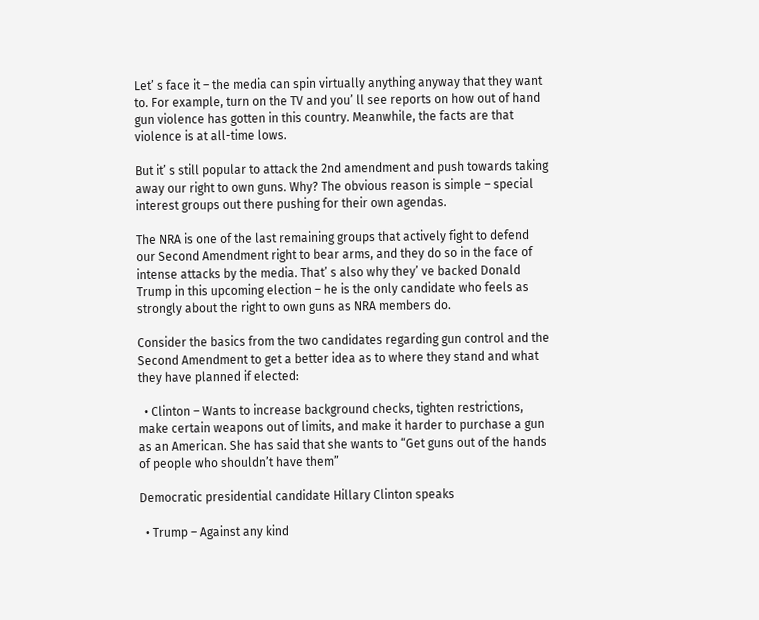Let’ s face it – the media can spin virtually anything anyway that they want to. For example, turn on the TV and you’ ll see reports on how out of hand gun violence has gotten in this country. Meanwhile, the facts are that violence is at all-time lows.

But it’ s still popular to attack the 2nd amendment and push towards taking away our right to own guns. Why? The obvious reason is simple – special interest groups out there pushing for their own agendas.

The NRA is one of the last remaining groups that actively fight to defend our Second Amendment right to bear arms, and they do so in the face of intense attacks by the media. That’ s also why they’ ve backed Donald Trump in this upcoming election – he is the only candidate who feels as strongly about the right to own guns as NRA members do.

Consider the basics from the two candidates regarding gun control and the Second Amendment to get a better idea as to where they stand and what they have planned if elected:

  • Clinton – Wants to increase background checks, tighten restrictions, make certain weapons out of limits, and make it harder to purchase a gun as an American. She has said that she wants to “Get guns out of the hands of people who shouldn’t have them”

Democratic presidential candidate Hillary Clinton speaks

  • Trump – Against any kind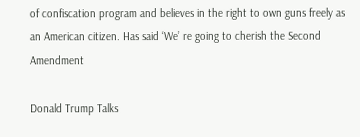of confiscation program and believes in the right to own guns freely as an American citizen. Has said ‘We’ re going to cherish the Second Amendment

Donald Trump Talks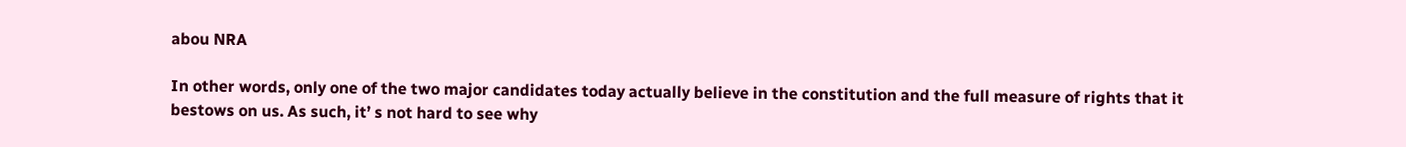abou NRA

In other words, only one of the two major candidates today actually believe in the constitution and the full measure of rights that it bestows on us. As such, it’ s not hard to see why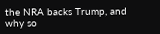the NRA backs Trump, and why so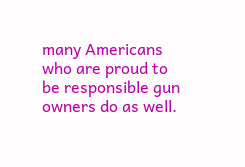many Americans who are proud to be responsible gun owners do as well.